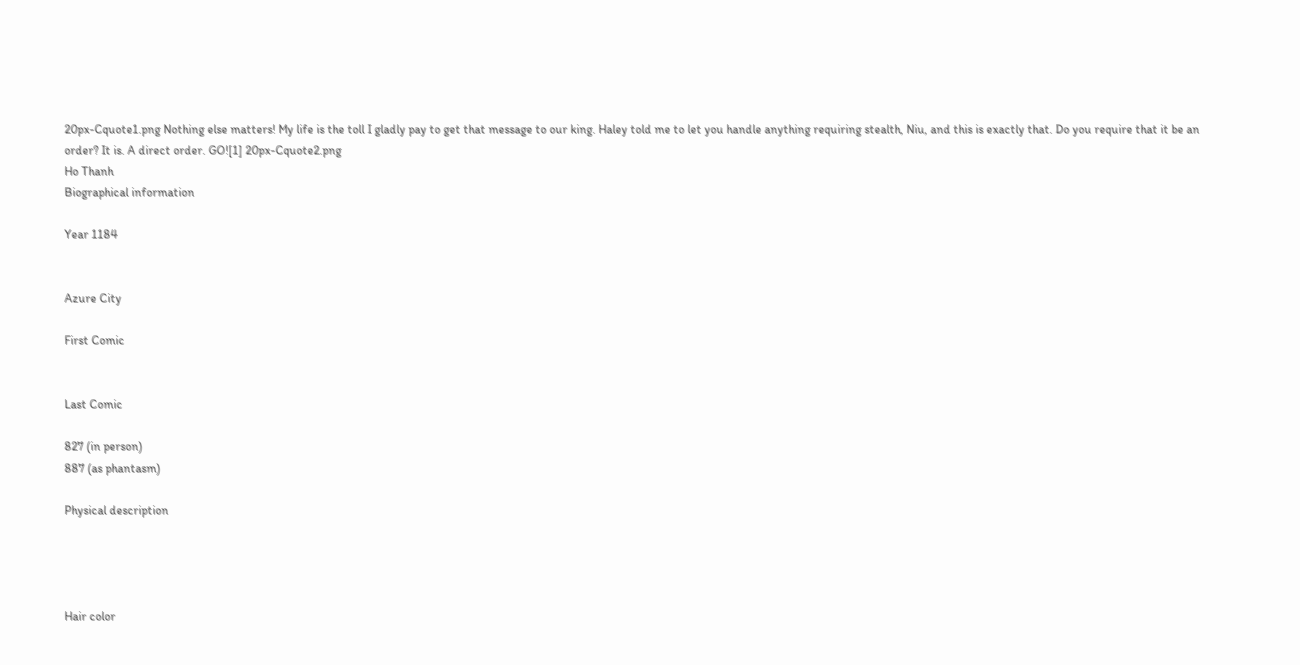20px-Cquote1.png Nothing else matters! My life is the toll I gladly pay to get that message to our king. Haley told me to let you handle anything requiring stealth, Niu, and this is exactly that. Do you require that it be an order? It is. A direct order. GO![1] 20px-Cquote2.png
Ho Thanh
Biographical information

Year 1184


Azure City

First Comic


Last Comic

827 (in person)
887 (as phantasm)

Physical description




Hair color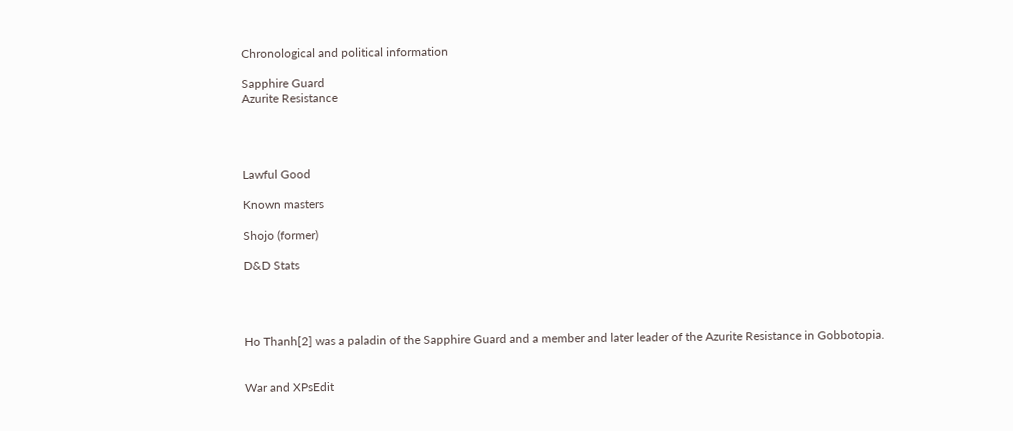Chronological and political information

Sapphire Guard
Azurite Resistance




Lawful Good

Known masters

Shojo (former)

D&D Stats




Ho Thanh[2] was a paladin of the Sapphire Guard and a member and later leader of the Azurite Resistance in Gobbotopia.


War and XPsEdit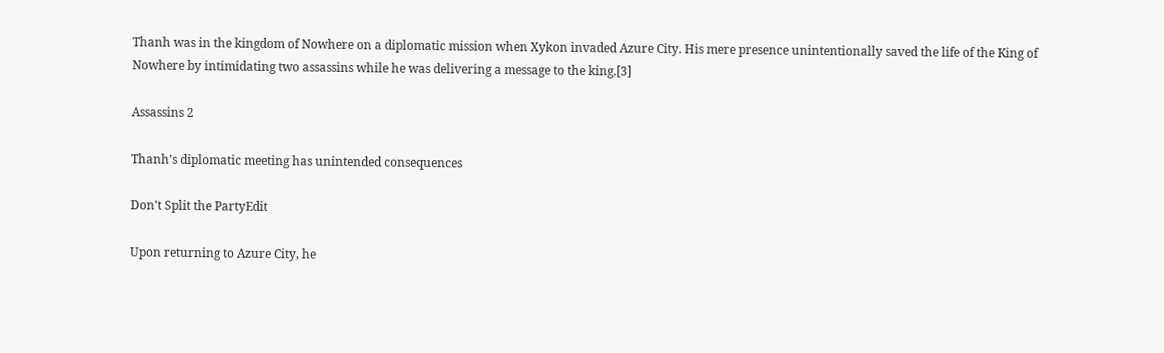Thanh was in the kingdom of Nowhere on a diplomatic mission when Xykon invaded Azure City. His mere presence unintentionally saved the life of the King of Nowhere by intimidating two assassins while he was delivering a message to the king.[3]

Assassins 2

Thanh's diplomatic meeting has unintended consequences

Don't Split the PartyEdit

Upon returning to Azure City, he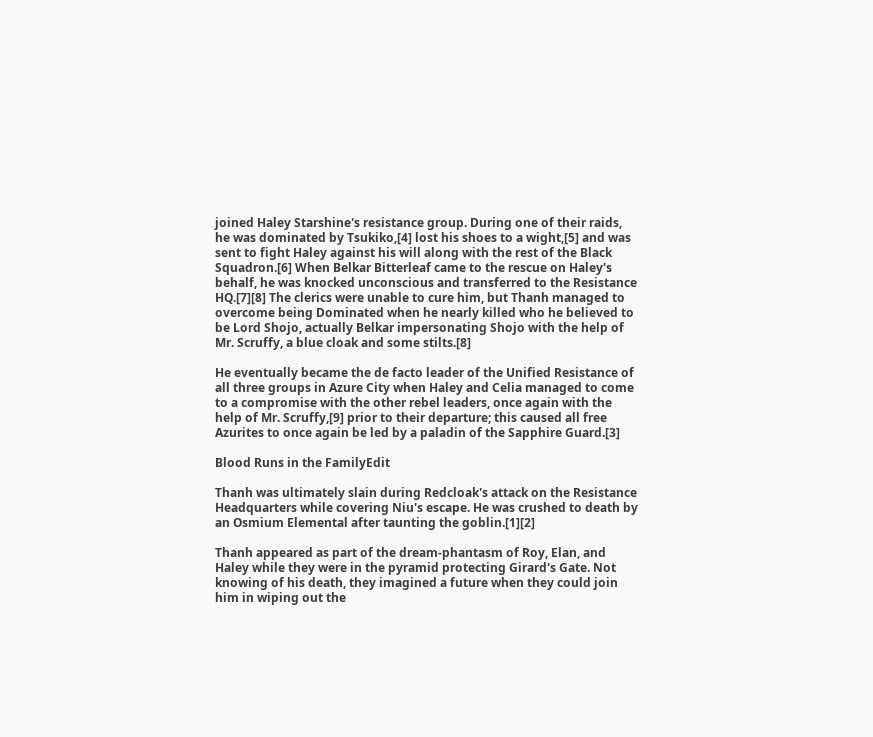joined Haley Starshine's resistance group. During one of their raids, he was dominated by Tsukiko,[4] lost his shoes to a wight,[5] and was sent to fight Haley against his will along with the rest of the Black Squadron.[6] When Belkar Bitterleaf came to the rescue on Haley's behalf, he was knocked unconscious and transferred to the Resistance HQ.[7][8] The clerics were unable to cure him, but Thanh managed to overcome being Dominated when he nearly killed who he believed to be Lord Shojo, actually Belkar impersonating Shojo with the help of Mr. Scruffy, a blue cloak and some stilts.[8]

He eventually became the de facto leader of the Unified Resistance of all three groups in Azure City when Haley and Celia managed to come to a compromise with the other rebel leaders, once again with the help of Mr. Scruffy,[9] prior to their departure; this caused all free Azurites to once again be led by a paladin of the Sapphire Guard.[3]

Blood Runs in the FamilyEdit

Thanh was ultimately slain during Redcloak's attack on the Resistance Headquarters while covering Niu's escape. He was crushed to death by an Osmium Elemental after taunting the goblin.[1][2]

Thanh appeared as part of the dream-phantasm of Roy, Elan, and Haley while they were in the pyramid protecting Girard's Gate. Not knowing of his death, they imagined a future when they could join him in wiping out the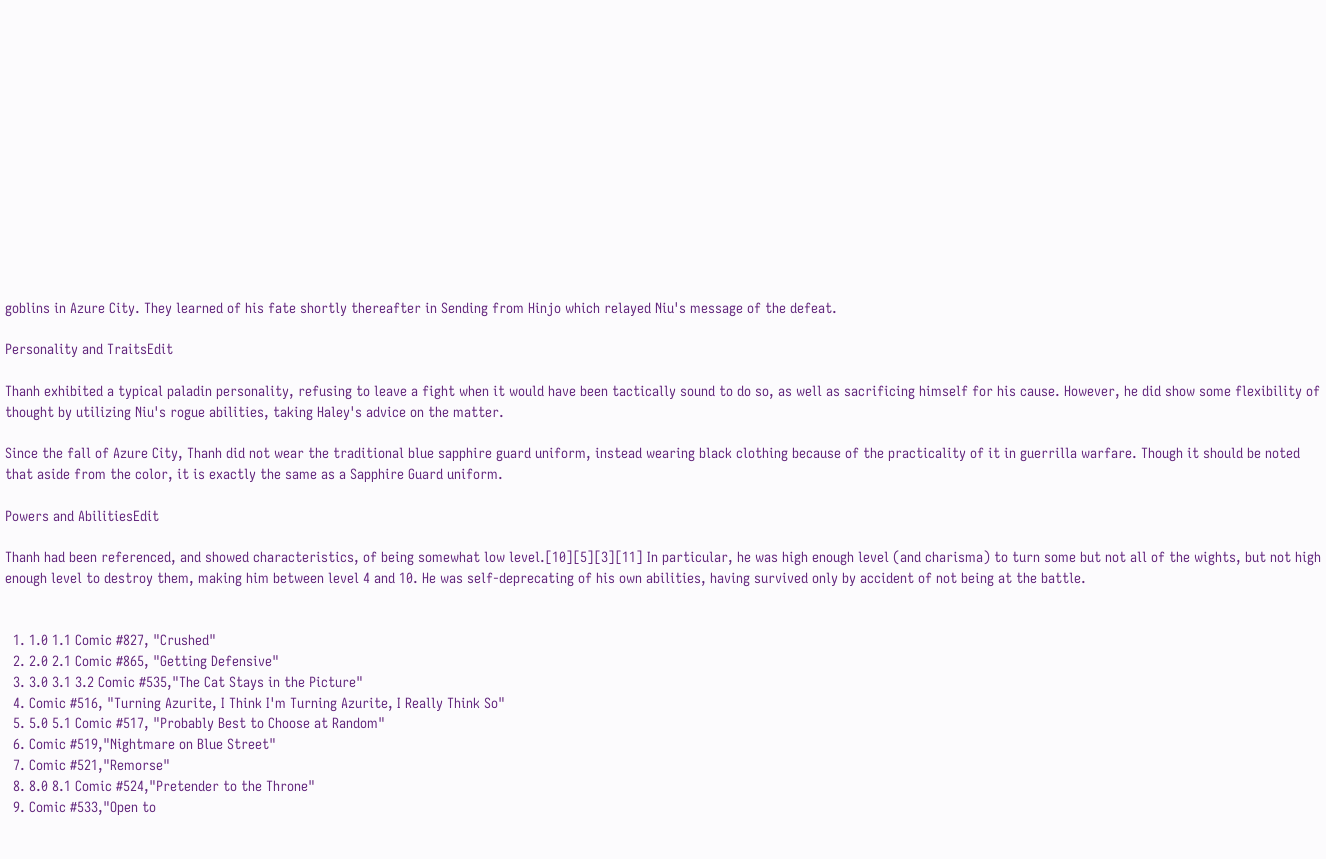goblins in Azure City. They learned of his fate shortly thereafter in Sending from Hinjo which relayed Niu's message of the defeat.

Personality and TraitsEdit

Thanh exhibited a typical paladin personality, refusing to leave a fight when it would have been tactically sound to do so, as well as sacrificing himself for his cause. However, he did show some flexibility of thought by utilizing Niu's rogue abilities, taking Haley's advice on the matter.

Since the fall of Azure City, Thanh did not wear the traditional blue sapphire guard uniform, instead wearing black clothing because of the practicality of it in guerrilla warfare. Though it should be noted that aside from the color, it is exactly the same as a Sapphire Guard uniform.

Powers and AbilitiesEdit

Thanh had been referenced, and showed characteristics, of being somewhat low level.[10][5][3][11] In particular, he was high enough level (and charisma) to turn some but not all of the wights, but not high enough level to destroy them, making him between level 4 and 10. He was self-deprecating of his own abilities, having survived only by accident of not being at the battle.


  1. 1.0 1.1 Comic #827, "Crushed"
  2. 2.0 2.1 Comic #865, "Getting Defensive"
  3. 3.0 3.1 3.2 Comic #535,"The Cat Stays in the Picture"
  4. Comic #516, "Turning Azurite, I Think I'm Turning Azurite, I Really Think So"
  5. 5.0 5.1 Comic #517, "Probably Best to Choose at Random"
  6. Comic #519,"Nightmare on Blue Street"
  7. Comic #521,"Remorse"
  8. 8.0 8.1 Comic #524,"Pretender to the Throne"
  9. Comic #533,"Open to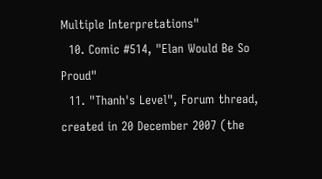Multiple Interpretations"
  10. Comic #514, "Elan Would Be So Proud"
  11. "Thanh's Level", Forum thread, created in 20 December 2007 (the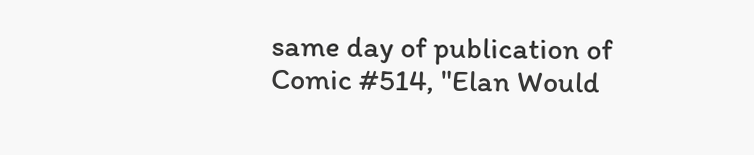same day of publication of Comic #514, "Elan Would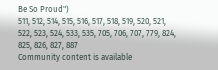Be So Proud")
511, 512, 514, 515, 516, 517, 518, 519, 520, 521, 522, 523, 524, 533, 535, 705, 706, 707, 779, 824, 825, 826, 827, 887
Community content is available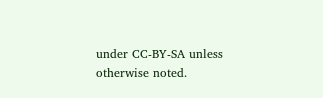under CC-BY-SA unless otherwise noted.